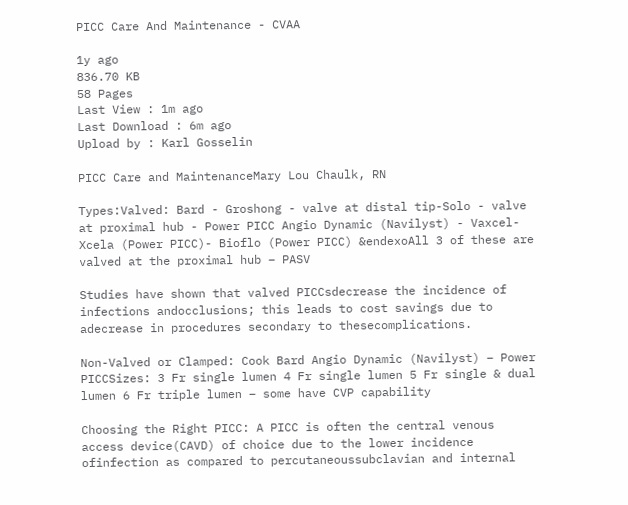PICC Care And Maintenance - CVAA

1y ago
836.70 KB
58 Pages
Last View : 1m ago
Last Download : 6m ago
Upload by : Karl Gosselin

PICC Care and MaintenanceMary Lou Chaulk, RN

Types:Valved: Bard - Groshong - valve at distal tip-Solo - valve at proximal hub - Power PICC Angio Dynamic (Navilyst) - Vaxcel-Xcela (Power PICC)- Bioflo (Power PICC) &endexoAll 3 of these are valved at the proximal hub – PASV

Studies have shown that valved PICCsdecrease the incidence of infections andocclusions; this leads to cost savings due to adecrease in procedures secondary to thesecomplications.

Non-Valved or Clamped: Cook Bard Angio Dynamic (Navilyst) – Power PICCSizes: 3 Fr single lumen 4 Fr single lumen 5 Fr single & dual lumen 6 Fr triple lumen – some have CVP capability

Choosing the Right PICC: A PICC is often the central venous access device(CAVD) of choice due to the lower incidence ofinfection as compared to percutaneoussubclavian and internal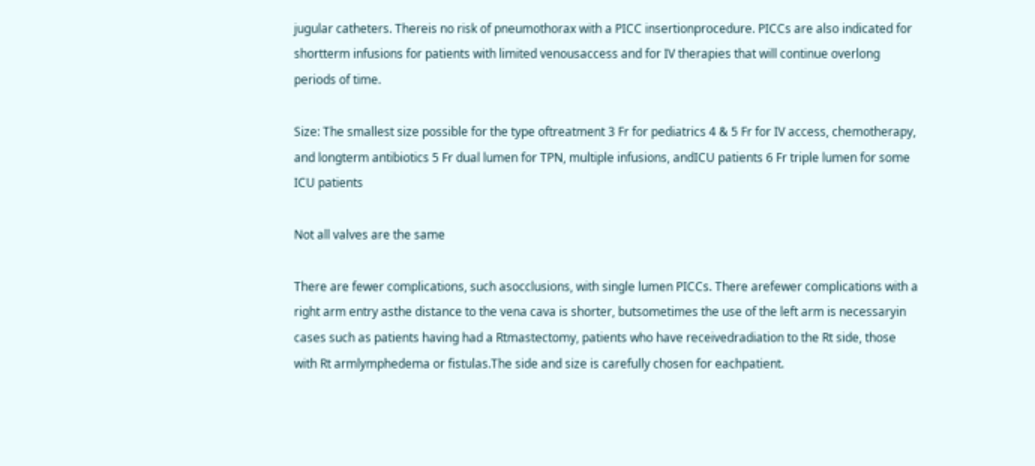jugular catheters. Thereis no risk of pneumothorax with a PICC insertionprocedure. PICCs are also indicated for shortterm infusions for patients with limited venousaccess and for IV therapies that will continue overlong periods of time.

Size: The smallest size possible for the type oftreatment 3 Fr for pediatrics 4 & 5 Fr for IV access, chemotherapy, and longterm antibiotics 5 Fr dual lumen for TPN, multiple infusions, andICU patients 6 Fr triple lumen for some ICU patients

Not all valves are the same

There are fewer complications, such asocclusions, with single lumen PICCs. There arefewer complications with a right arm entry asthe distance to the vena cava is shorter, butsometimes the use of the left arm is necessaryin cases such as patients having had a Rtmastectomy, patients who have receivedradiation to the Rt side, those with Rt armlymphedema or fistulas.The side and size is carefully chosen for eachpatient.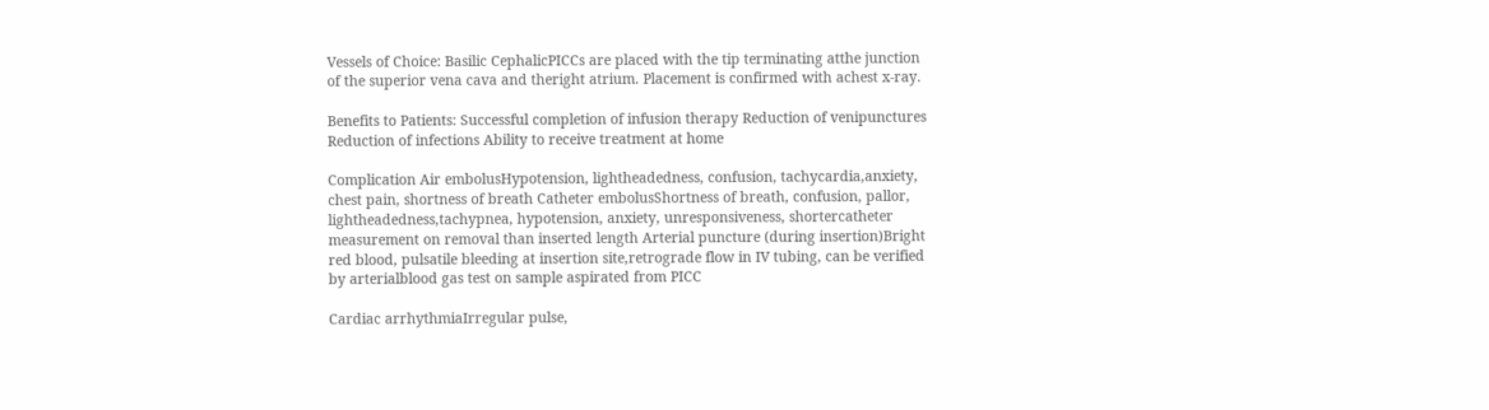Vessels of Choice: Basilic CephalicPICCs are placed with the tip terminating atthe junction of the superior vena cava and theright atrium. Placement is confirmed with achest x-ray.

Benefits to Patients: Successful completion of infusion therapy Reduction of venipunctures Reduction of infections Ability to receive treatment at home

Complication Air embolusHypotension, lightheadedness, confusion, tachycardia,anxiety, chest pain, shortness of breath Catheter embolusShortness of breath, confusion, pallor, lightheadedness,tachypnea, hypotension, anxiety, unresponsiveness, shortercatheter measurement on removal than inserted length Arterial puncture (during insertion)Bright red blood, pulsatile bleeding at insertion site,retrograde flow in IV tubing, can be verified by arterialblood gas test on sample aspirated from PICC

Cardiac arrhythmiaIrregular pulse,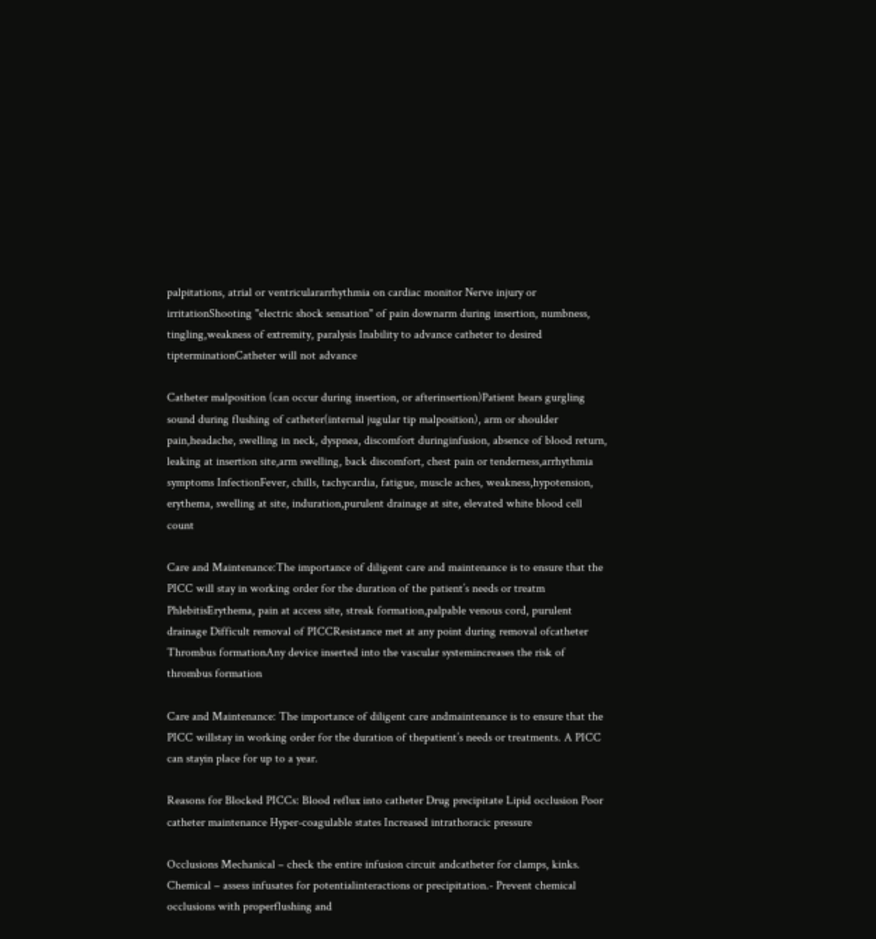palpitations, atrial or ventriculararrhythmia on cardiac monitor Nerve injury or irritationShooting "electric shock sensation" of pain downarm during insertion, numbness, tingling,weakness of extremity, paralysis Inability to advance catheter to desired tipterminationCatheter will not advance

Catheter malposition (can occur during insertion, or afterinsertion)Patient hears gurgling sound during flushing of catheter(internal jugular tip malposition), arm or shoulder pain,headache, swelling in neck, dyspnea, discomfort duringinfusion, absence of blood return, leaking at insertion site,arm swelling, back discomfort, chest pain or tenderness,arrhythmia symptoms InfectionFever, chills, tachycardia, fatigue, muscle aches, weakness,hypotension, erythema, swelling at site, induration,purulent drainage at site, elevated white blood cell count

Care and Maintenance:The importance of diligent care and maintenance is to ensure that the PICC will stay in working order for the duration of the patient’s needs or treatm PhlebitisErythema, pain at access site, streak formation,palpable venous cord, purulent drainage Difficult removal of PICCResistance met at any point during removal ofcatheter Thrombus formationAny device inserted into the vascular systemincreases the risk of thrombus formation

Care and Maintenance: The importance of diligent care andmaintenance is to ensure that the PICC willstay in working order for the duration of thepatient’s needs or treatments. A PICC can stayin place for up to a year.

Reasons for Blocked PICCs: Blood reflux into catheter Drug precipitate Lipid occlusion Poor catheter maintenance Hyper-coagulable states Increased intrathoracic pressure

Occlusions Mechanical – check the entire infusion circuit andcatheter for clamps, kinks. Chemical – assess infusates for potentialinteractions or precipitation.- Prevent chemical occlusions with properflushing and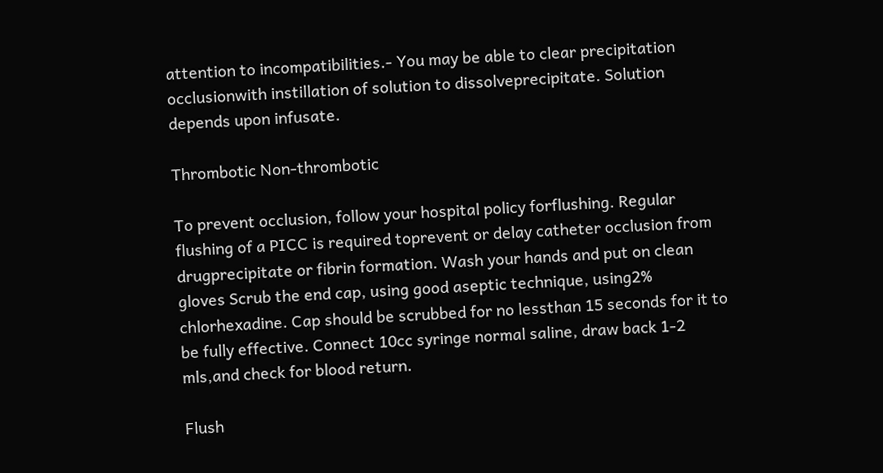attention to incompatibilities.- You may be able to clear precipitation occlusionwith instillation of solution to dissolveprecipitate. Solution depends upon infusate.

Thrombotic Non-thrombotic

To prevent occlusion, follow your hospital policy forflushing. Regular flushing of a PICC is required toprevent or delay catheter occlusion from drugprecipitate or fibrin formation. Wash your hands and put on clean gloves Scrub the end cap, using good aseptic technique, using2% chlorhexadine. Cap should be scrubbed for no lessthan 15 seconds for it to be fully effective. Connect 10cc syringe normal saline, draw back 1-2 mls,and check for blood return.

Flush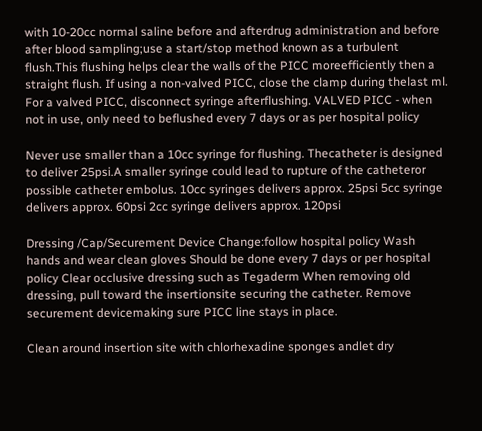with 10-20cc normal saline before and afterdrug administration and before after blood sampling;use a start/stop method known as a turbulent flush.This flushing helps clear the walls of the PICC moreefficiently then a straight flush. If using a non-valved PICC, close the clamp during thelast ml. For a valved PICC, disconnect syringe afterflushing. VALVED PICC - when not in use, only need to beflushed every 7 days or as per hospital policy

Never use smaller than a 10cc syringe for flushing. Thecatheter is designed to deliver 25psi.A smaller syringe could lead to rupture of the catheteror possible catheter embolus. 10cc syringes delivers approx. 25psi 5cc syringe delivers approx. 60psi 2cc syringe delivers approx. 120psi

Dressing /Cap/Securement Device Change:follow hospital policy Wash hands and wear clean gloves Should be done every 7 days or per hospital policy Clear occlusive dressing such as Tegaderm When removing old dressing, pull toward the insertionsite securing the catheter. Remove securement devicemaking sure PICC line stays in place.

Clean around insertion site with chlorhexadine sponges andlet dry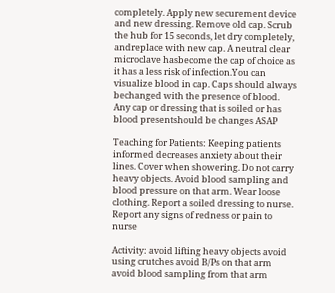completely. Apply new securement device and new dressing. Remove old cap. Scrub the hub for 15 seconds, let dry completely, andreplace with new cap. A neutral clear microclave hasbecome the cap of choice as it has a less risk of infection.You can visualize blood in cap. Caps should always bechanged with the presence of blood. Any cap or dressing that is soiled or has blood presentshould be changes ASAP

Teaching for Patients: Keeping patients informed decreases anxiety about their lines. Cover when showering. Do not carry heavy objects. Avoid blood sampling and blood pressure on that arm. Wear loose clothing. Report a soiled dressing to nurse. Report any signs of redness or pain to nurse

Activity: avoid lifting heavy objects avoid using crutches avoid B/Ps on that arm avoid blood sampling from that arm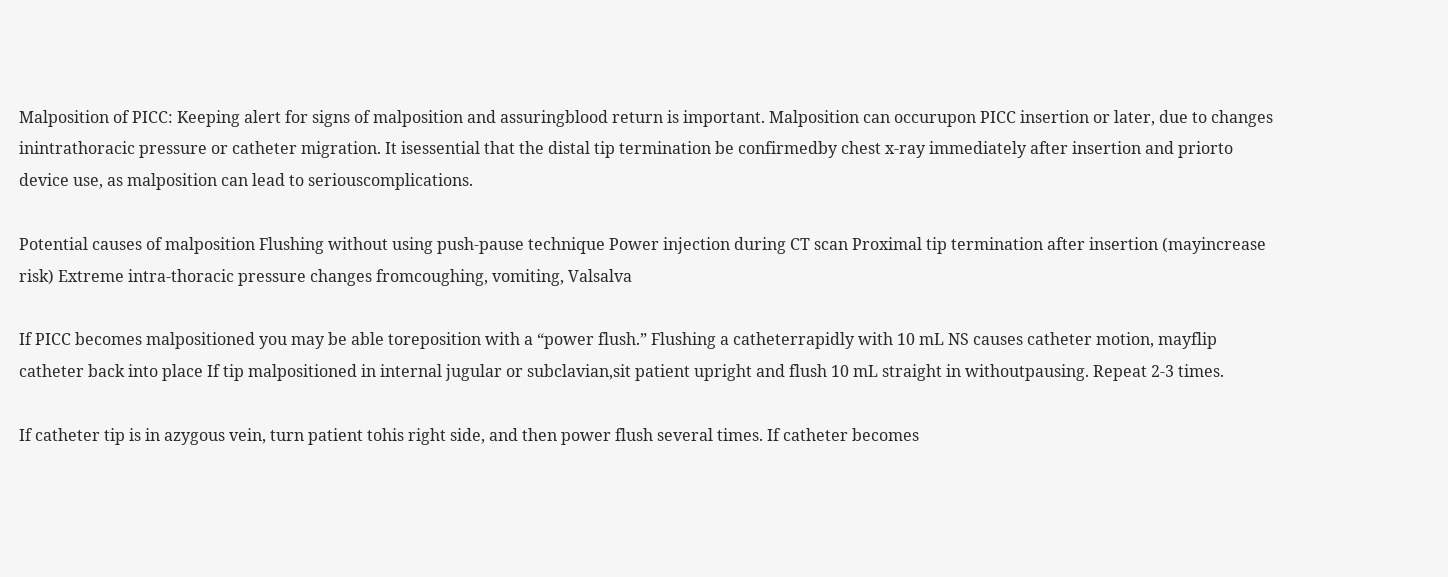Malposition of PICC: Keeping alert for signs of malposition and assuringblood return is important. Malposition can occurupon PICC insertion or later, due to changes inintrathoracic pressure or catheter migration. It isessential that the distal tip termination be confirmedby chest x-ray immediately after insertion and priorto device use, as malposition can lead to seriouscomplications.

Potential causes of malposition Flushing without using push-pause technique Power injection during CT scan Proximal tip termination after insertion (mayincrease risk) Extreme intra-thoracic pressure changes fromcoughing, vomiting, Valsalva

If PICC becomes malpositioned you may be able toreposition with a “power flush.” Flushing a catheterrapidly with 10 mL NS causes catheter motion, mayflip catheter back into place If tip malpositioned in internal jugular or subclavian,sit patient upright and flush 10 mL straight in withoutpausing. Repeat 2-3 times.

If catheter tip is in azygous vein, turn patient tohis right side, and then power flush several times. If catheter becomes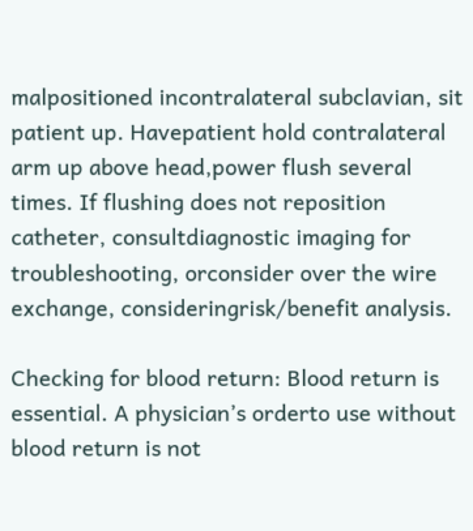malpositioned incontralateral subclavian, sit patient up. Havepatient hold contralateral arm up above head,power flush several times. If flushing does not reposition catheter, consultdiagnostic imaging for troubleshooting, orconsider over the wire exchange, consideringrisk/benefit analysis.

Checking for blood return: Blood return is essential. A physician’s orderto use without blood return is not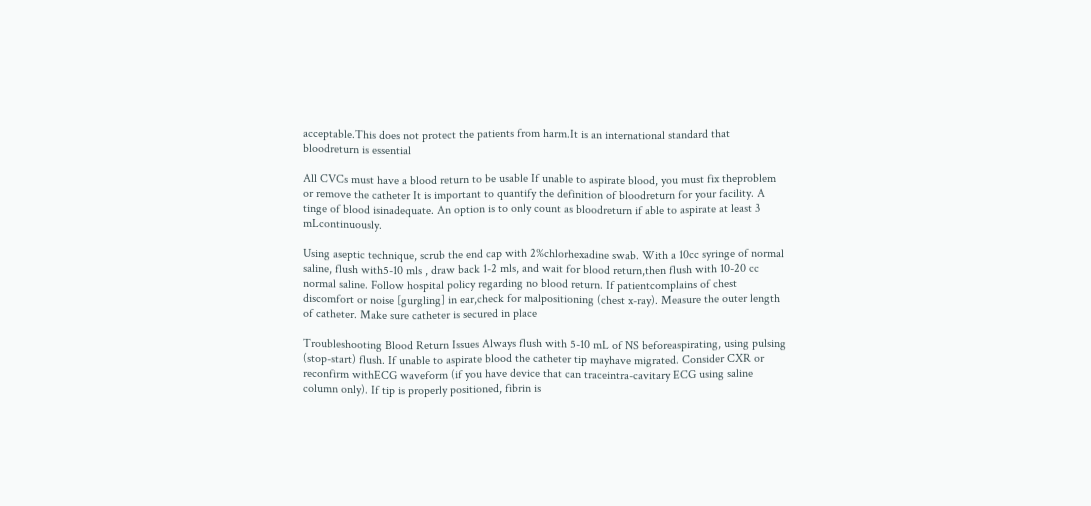acceptable.This does not protect the patients from harm.It is an international standard that bloodreturn is essential

All CVCs must have a blood return to be usable If unable to aspirate blood, you must fix theproblem or remove the catheter It is important to quantify the definition of bloodreturn for your facility. A tinge of blood isinadequate. An option is to only count as bloodreturn if able to aspirate at least 3 mLcontinuously.

Using aseptic technique, scrub the end cap with 2%chlorhexadine swab. With a 10cc syringe of normal saline, flush with5-10 mls , draw back 1-2 mls, and wait for blood return,then flush with 10-20 cc normal saline. Follow hospital policy regarding no blood return. If patientcomplains of chest discomfort or noise [gurgling] in ear,check for malpositioning (chest x-ray). Measure the outer length of catheter. Make sure catheter is secured in place

Troubleshooting Blood Return Issues Always flush with 5-10 mL of NS beforeaspirating, using pulsing (stop-start) flush. If unable to aspirate blood the catheter tip mayhave migrated. Consider CXR or reconfirm withECG waveform (if you have device that can traceintra-cavitary ECG using saline column only). If tip is properly positioned, fibrin is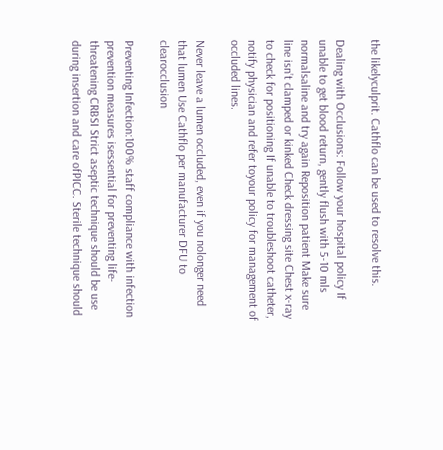the likelyculprit. Cathflo can be used to resolve this.

Dealing with Occlusions: Follow your hospital policy If unable to get blood return, gently flush with 5-10 mls normalsaline and try again Reposition patient Make sure line isn’t clamped or kinked Check dressing site Chest x-ray to check for positioning If unable to troubleshoot catheter, notify physician and refer toyour policy for management of occluded lines.

Never leave a lumen occluded, even if you nolonger need that lumen Use Cathflo per manufacturer DFU to clearocclusion

Preventing Infection:100% staff compliance with infection prevention measures isessential for preventing life-threatening CRBSI Strict aseptic technique should be use during insertion and care ofPICC. Sterile technique should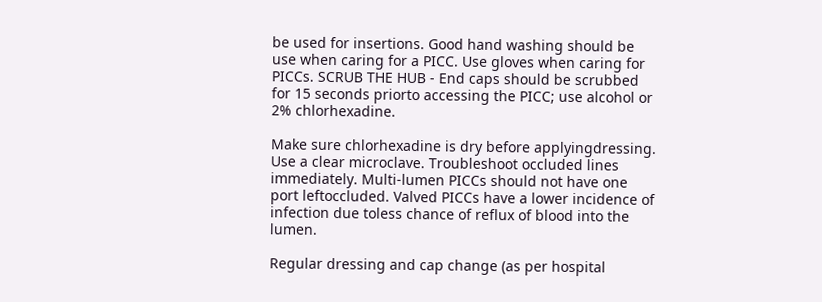be used for insertions. Good hand washing should be use when caring for a PICC. Use gloves when caring for PICCs. SCRUB THE HUB - End caps should be scrubbed for 15 seconds priorto accessing the PICC; use alcohol or 2% chlorhexadine.

Make sure chlorhexadine is dry before applyingdressing. Use a clear microclave. Troubleshoot occluded lines immediately. Multi-lumen PICCs should not have one port leftoccluded. Valved PICCs have a lower incidence of infection due toless chance of reflux of blood into the lumen.

Regular dressing and cap change (as per hospital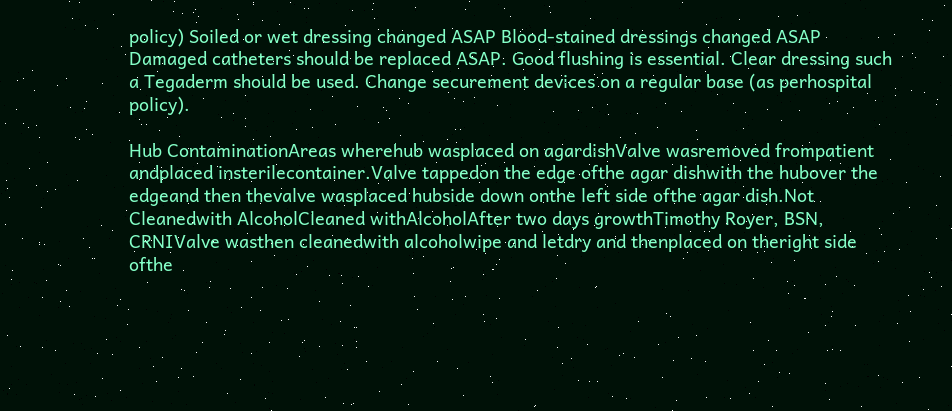policy) Soiled or wet dressing changed ASAP Blood-stained dressings changed ASAP Damaged catheters should be replaced ASAP. Good flushing is essential. Clear dressing such a Tegaderm should be used. Change securement devices on a regular base (as perhospital policy).

Hub ContaminationAreas wherehub wasplaced on agardishValve wasremoved frompatient andplaced insterilecontainer.Valve tappedon the edge ofthe agar dishwith the hubover the edgeand then thevalve wasplaced hubside down onthe left side ofthe agar dish.Not Cleanedwith AlcoholCleaned withAlcoholAfter two days growthTimothy Royer, BSN, CRNIValve wasthen cleanedwith alcoholwipe and letdry and thenplaced on theright side ofthe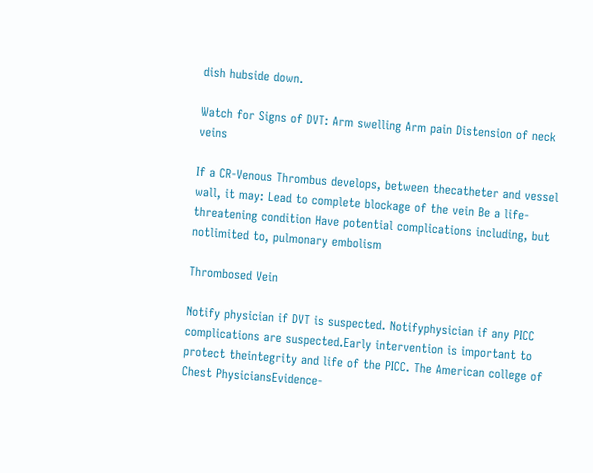dish hubside down.

Watch for Signs of DVT: Arm swelling Arm pain Distension of neck veins

If a CR-Venous Thrombus develops, between thecatheter and vessel wall, it may: Lead to complete blockage of the vein Be a life-threatening condition Have potential complications including, but notlimited to, pulmonary embolism

Thrombosed Vein

Notify physician if DVT is suspected. Notifyphysician if any PICC complications are suspected.Early intervention is important to protect theintegrity and life of the PICC. The American college of Chest PhysiciansEvidence-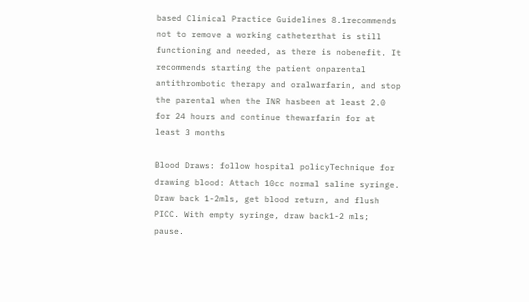based Clinical Practice Guidelines 8.1recommends not to remove a working catheterthat is still functioning and needed, as there is nobenefit. It recommends starting the patient onparental antithrombotic therapy and oralwarfarin, and stop the parental when the INR hasbeen at least 2.0 for 24 hours and continue thewarfarin for at least 3 months

Blood Draws: follow hospital policyTechnique for drawing blood: Attach 10cc normal saline syringe. Draw back 1-2mls, get blood return, and flush PICC. With empty syringe, draw back1-2 mls; pause.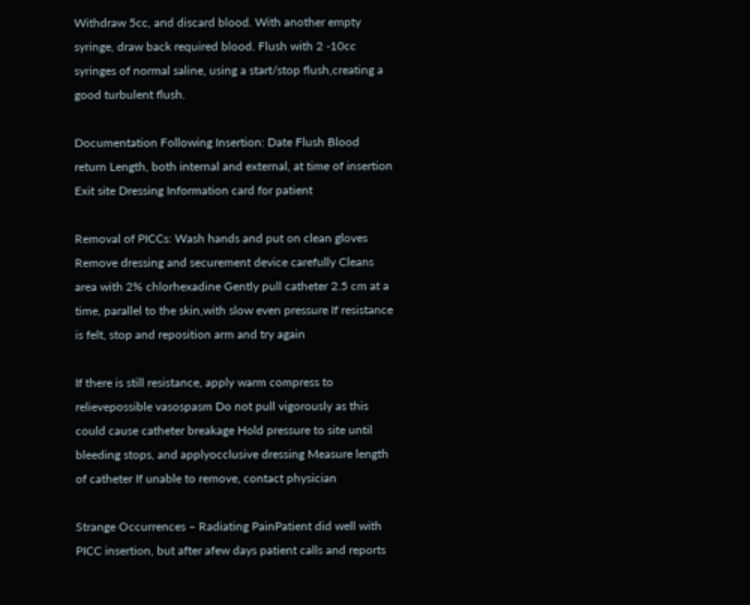Withdraw 5cc, and discard blood. With another empty syringe, draw back required blood. Flush with 2 -10cc syringes of normal saline, using a start/stop flush,creating a good turbulent flush.

Documentation Following Insertion: Date Flush Blood return Length, both internal and external, at time of insertion Exit site Dressing Information card for patient

Removal of PICCs: Wash hands and put on clean gloves Remove dressing and securement device carefully Cleans area with 2% chlorhexadine Gently pull catheter 2.5 cm at a time, parallel to the skin,with slow even pressure If resistance is felt, stop and reposition arm and try again

If there is still resistance, apply warm compress to relievepossible vasospasm Do not pull vigorously as this could cause catheter breakage Hold pressure to site until bleeding stops, and applyocclusive dressing Measure length of catheter If unable to remove, contact physician

Strange Occurrences – Radiating PainPatient did well with PICC insertion, but after afew days patient calls and reports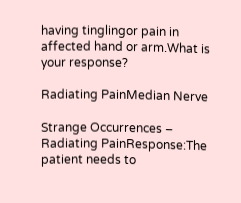having tinglingor pain in affected hand or arm.What is your response?

Radiating PainMedian Nerve

Strange Occurrences – Radiating PainResponse:The patient needs to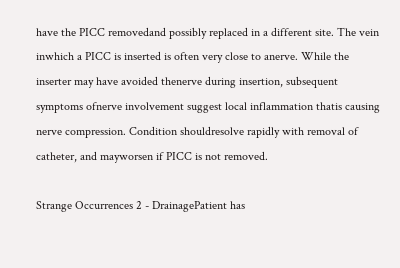have the PICC removedand possibly replaced in a different site. The vein inwhich a PICC is inserted is often very close to anerve. While the inserter may have avoided thenerve during insertion, subsequent symptoms ofnerve involvement suggest local inflammation thatis causing nerve compression. Condition shouldresolve rapidly with removal of catheter, and mayworsen if PICC is not removed.

Strange Occurrences 2 - DrainagePatient has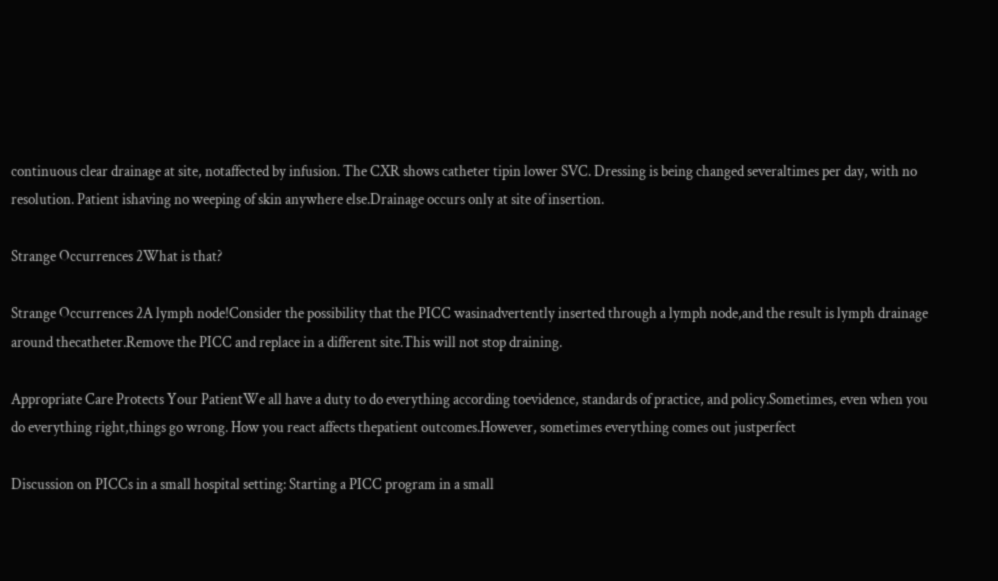continuous clear drainage at site, notaffected by infusion. The CXR shows catheter tipin lower SVC. Dressing is being changed severaltimes per day, with no resolution. Patient ishaving no weeping of skin anywhere else.Drainage occurs only at site of insertion.

Strange Occurrences 2What is that?

Strange Occurrences 2A lymph node!Consider the possibility that the PICC wasinadvertently inserted through a lymph node,and the result is lymph drainage around thecatheter.Remove the PICC and replace in a different site.This will not stop draining.

Appropriate Care Protects Your PatientWe all have a duty to do everything according toevidence, standards of practice, and policy.Sometimes, even when you do everything right,things go wrong. How you react affects thepatient outcomes.However, sometimes everything comes out justperfect

Discussion on PICCs in a small hospital setting: Starting a PICC program in a small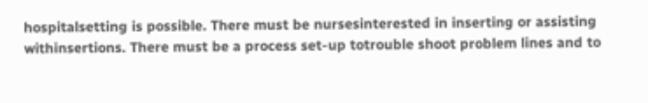hospitalsetting is possible. There must be nursesinterested in inserting or assisting withinsertions. There must be a process set-up totrouble shoot problem lines and to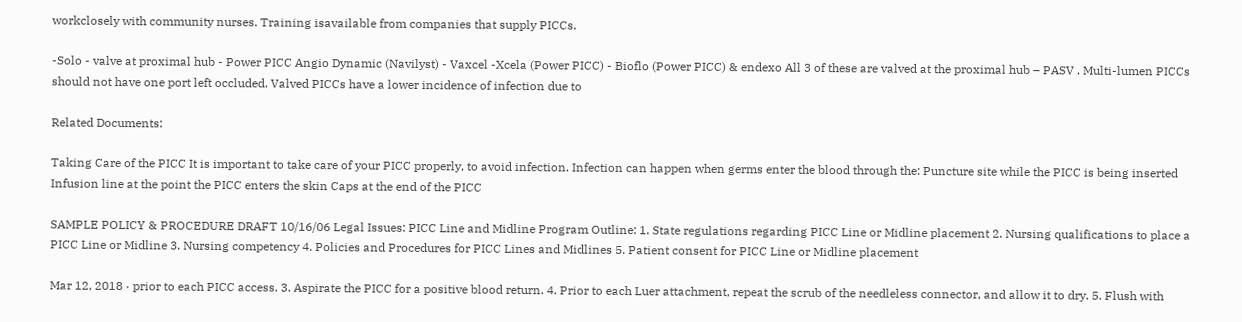workclosely with community nurses. Training isavailable from companies that supply PICCs.

-Solo - valve at proximal hub - Power PICC Angio Dynamic (Navilyst) - Vaxcel -Xcela (Power PICC) - Bioflo (Power PICC) & endexo All 3 of these are valved at the proximal hub – PASV . Multi-lumen PICCs should not have one port left occluded. Valved PICCs have a lower incidence of infection due to

Related Documents:

Taking Care of the PICC It is important to take care of your PICC properly, to avoid infection. Infection can happen when germs enter the blood through the: Puncture site while the PICC is being inserted Infusion line at the point the PICC enters the skin Caps at the end of the PICC

SAMPLE POLICY & PROCEDURE DRAFT 10/16/06 Legal Issues: PICC Line and Midline Program Outline: 1. State regulations regarding PICC Line or Midline placement 2. Nursing qualifications to place a PICC Line or Midline 3. Nursing competency 4. Policies and Procedures for PICC Lines and Midlines 5. Patient consent for PICC Line or Midline placement

Mar 12, 2018 · prior to each PICC access. 3. Aspirate the PICC for a positive blood return. 4. Prior to each Luer attachment, repeat the scrub of the needleless connector, and allow it to dry. 5. Flush with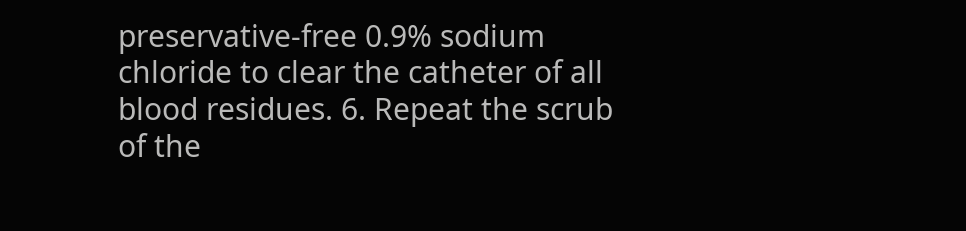preservative-free 0.9% sodium chloride to clear the catheter of all blood residues. 6. Repeat the scrub of the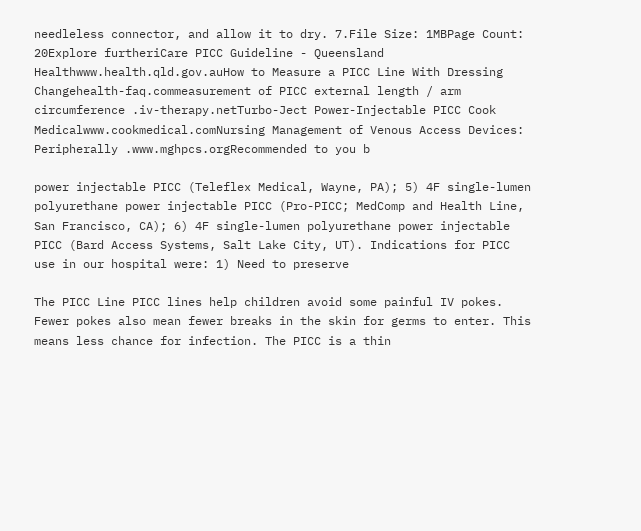needleless connector, and allow it to dry. 7.File Size: 1MBPage Count: 20Explore furtheriCare PICC Guideline - Queensland Healthwww.health.qld.gov.auHow to Measure a PICC Line With Dressing Changehealth-faq.commeasurement of PICC external length / arm circumference .iv-therapy.netTurbo-Ject Power-Injectable PICC Cook Medicalwww.cookmedical.comNursing Management of Venous Access Devices: Peripherally .www.mghpcs.orgRecommended to you b

power injectable PICC (Teleflex Medical, Wayne, PA); 5) 4F single-lumen polyurethane power injectable PICC (Pro-PICC; MedComp and Health Line, San Francisco, CA); 6) 4F single-lumen polyurethane power injectable PICC (Bard Access Systems, Salt Lake City, UT). Indications for PICC use in our hospital were: 1) Need to preserve

The PICC Line PICC lines help children avoid some painful IV pokes. Fewer pokes also mean fewer breaks in the skin for germs to enter. This means less chance for infection. The PICC is a thin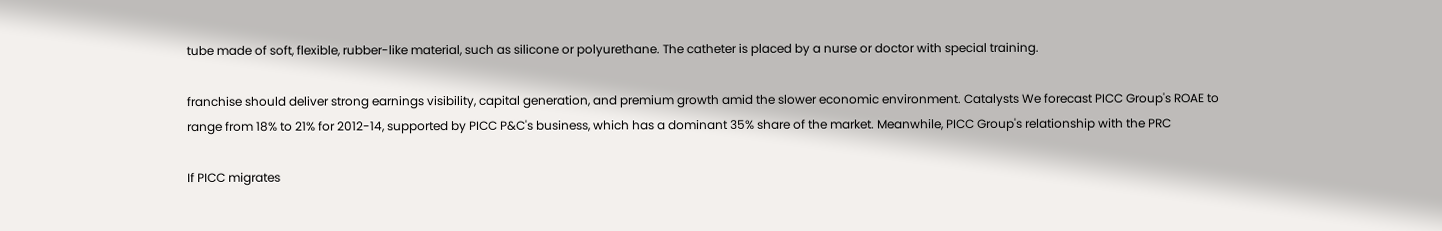tube made of soft, flexible, rubber-like material, such as silicone or polyurethane. The catheter is placed by a nurse or doctor with special training.

franchise should deliver strong earnings visibility, capital generation, and premium growth amid the slower economic environment. Catalysts We forecast PICC Group's ROAE to range from 18% to 21% for 2012-14, supported by PICC P&C's business, which has a dominant 35% share of the market. Meanwhile, PICC Group's relationship with the PRC

If PICC migrates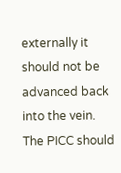externally it should not be advanced back into the vein. The PICC should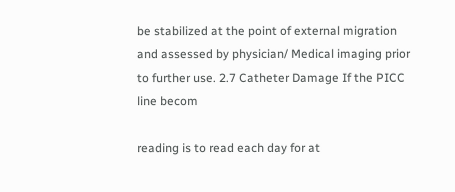be stabilized at the point of external migration and assessed by physician/ Medical imaging prior to further use. 2.7 Catheter Damage If the PICC line becom

reading is to read each day for at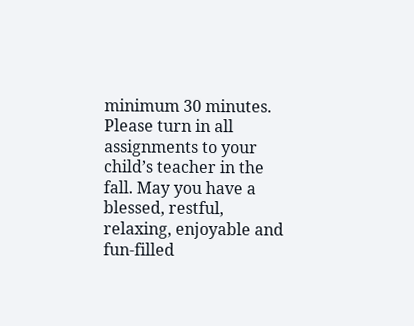minimum 30 minutes. Please turn in all assignments to your child’s teacher in the fall. May you have a blessed, restful, relaxing, enjoyable and fun-filled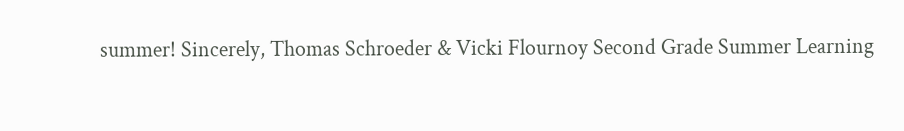summer! Sincerely, Thomas Schroeder & Vicki Flournoy Second Grade Summer Learning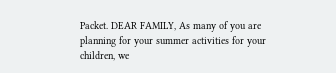Packet. DEAR FAMILY, As many of you are planning for your summer activities for your children, we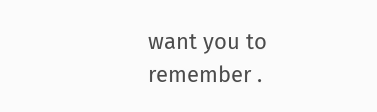want you to remember .